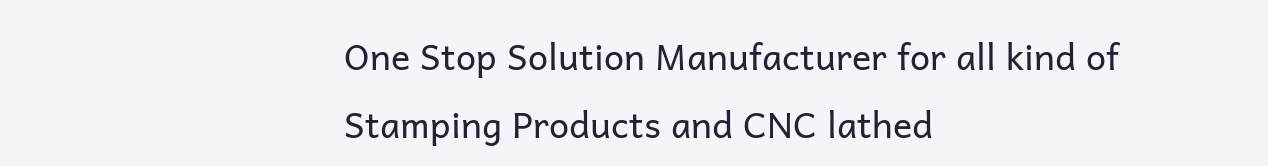One Stop Solution Manufacturer for all kind of Stamping Products and CNC lathed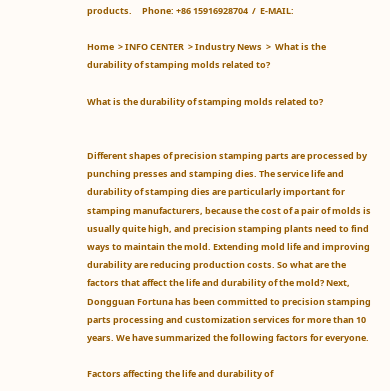products.     Phone: +86 15916928704  /  E-MAIL:

Home  > INFO CENTER  > Industry News  >  What is the durability of stamping molds related to?

What is the durability of stamping molds related to?


Different shapes of precision stamping parts are processed by punching presses and stamping dies. The service life and durability of stamping dies are particularly important for stamping manufacturers, because the cost of a pair of molds is usually quite high, and precision stamping plants need to find ways to maintain the mold. Extending mold life and improving durability are reducing production costs. So what are the factors that affect the life and durability of the mold? Next, Dongguan Fortuna has been committed to precision stamping parts processing and customization services for more than 10 years. We have summarized the following factors for everyone.

Factors affecting the life and durability of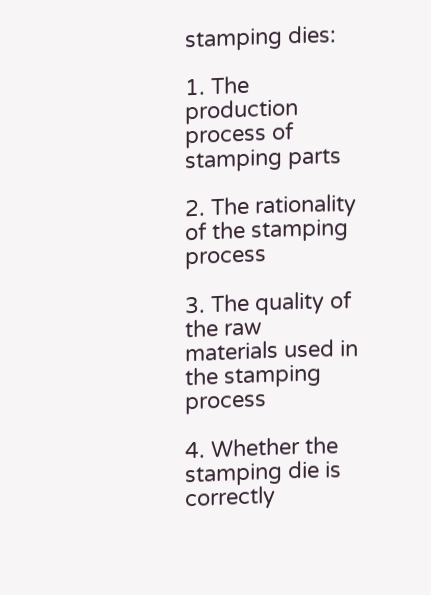stamping dies:

1. The production process of stamping parts

2. The rationality of the stamping process

3. The quality of the raw materials used in the stamping process

4. Whether the stamping die is correctly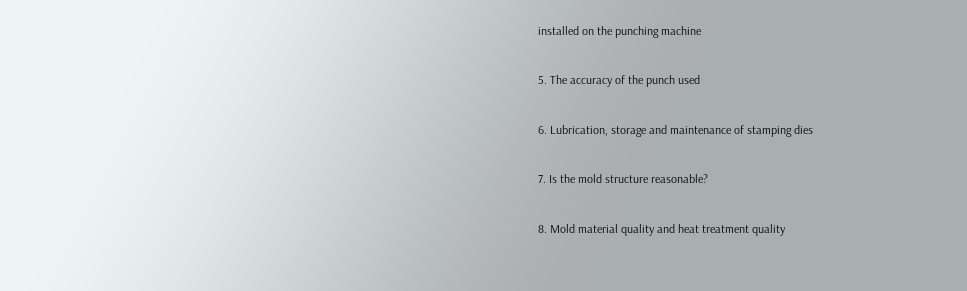installed on the punching machine

5. The accuracy of the punch used

6. Lubrication, storage and maintenance of stamping dies

7. Is the mold structure reasonable?

8. Mold material quality and heat treatment quality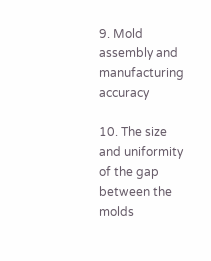9. Mold assembly and manufacturing accuracy

10. The size and uniformity of the gap between the molds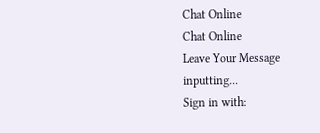Chat Online
Chat Online
Leave Your Message inputting...
Sign in with: